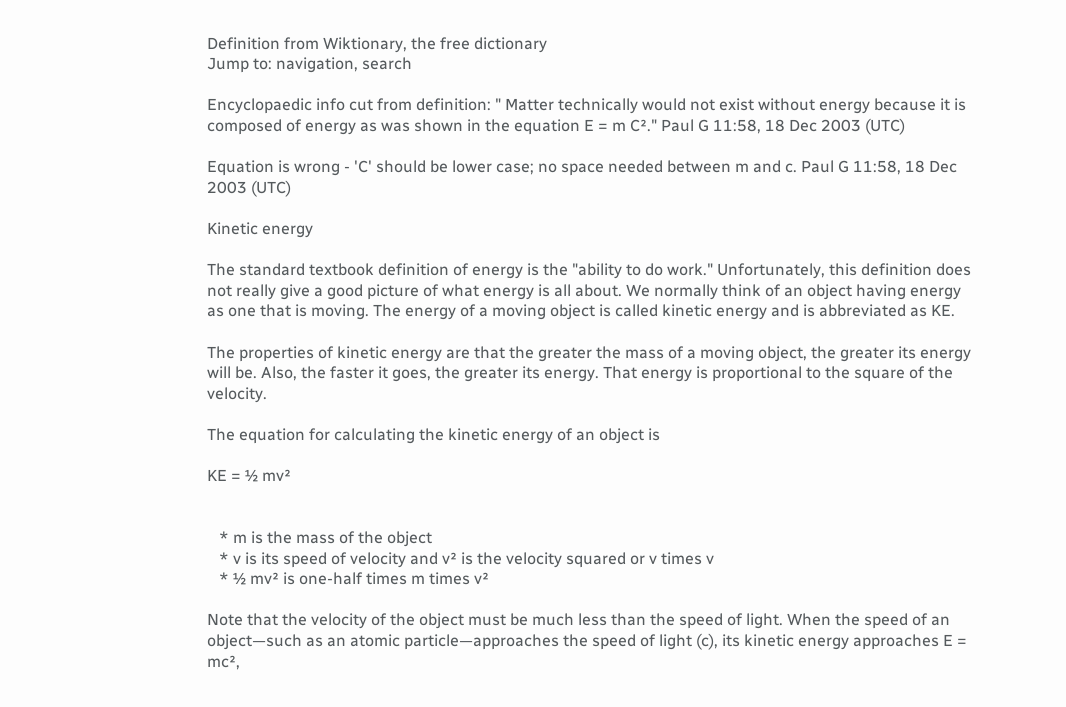Definition from Wiktionary, the free dictionary
Jump to: navigation, search

Encyclopaedic info cut from definition: " Matter technically would not exist without energy because it is composed of energy as was shown in the equation E = m C²." Paul G 11:58, 18 Dec 2003 (UTC)

Equation is wrong - 'C' should be lower case; no space needed between m and c. Paul G 11:58, 18 Dec 2003 (UTC)

Kinetic energy

The standard textbook definition of energy is the "ability to do work." Unfortunately, this definition does not really give a good picture of what energy is all about. We normally think of an object having energy as one that is moving. The energy of a moving object is called kinetic energy and is abbreviated as KE.

The properties of kinetic energy are that the greater the mass of a moving object, the greater its energy will be. Also, the faster it goes, the greater its energy. That energy is proportional to the square of the velocity.

The equation for calculating the kinetic energy of an object is

KE = ½ mv²


   * m is the mass of the object
   * v is its speed of velocity and v² is the velocity squared or v times v
   * ½ mv² is one-half times m times v²

Note that the velocity of the object must be much less than the speed of light. When the speed of an object—such as an atomic particle—approaches the speed of light (c), its kinetic energy approaches E = mc²,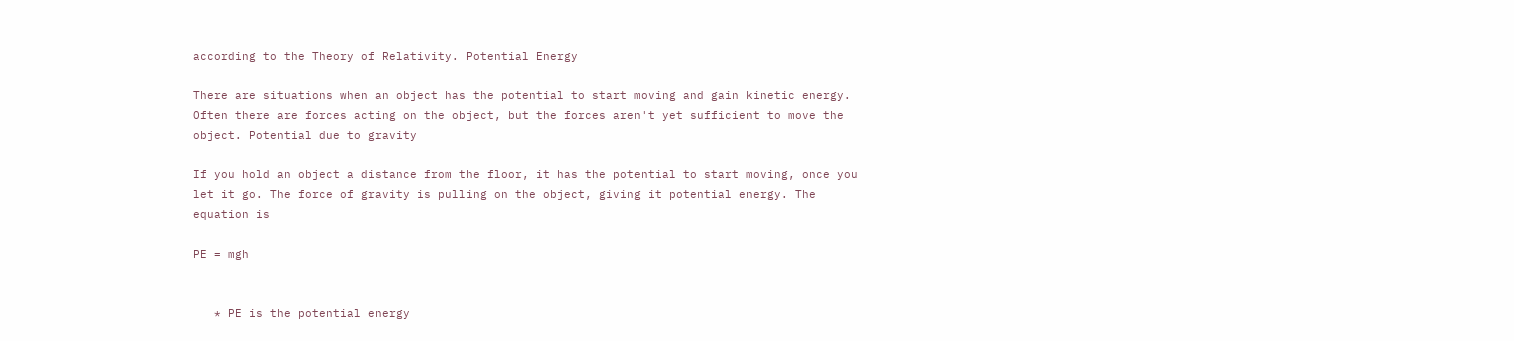according to the Theory of Relativity. Potential Energy

There are situations when an object has the potential to start moving and gain kinetic energy. Often there are forces acting on the object, but the forces aren't yet sufficient to move the object. Potential due to gravity

If you hold an object a distance from the floor, it has the potential to start moving, once you let it go. The force of gravity is pulling on the object, giving it potential energy. The equation is

PE = mgh


   * PE is the potential energy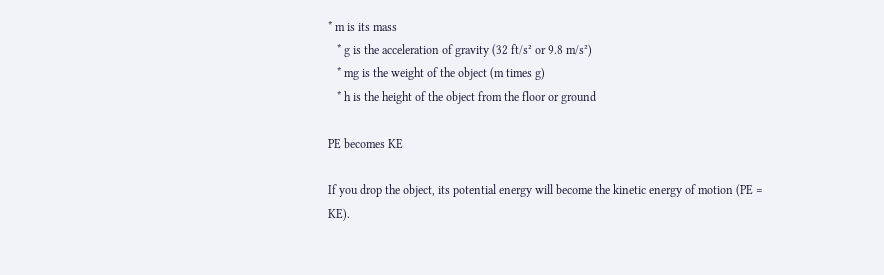* m is its mass
   * g is the acceleration of gravity (32 ft/s² or 9.8 m/s²)
   * mg is the weight of the object (m times g)
   * h is the height of the object from the floor or ground

PE becomes KE

If you drop the object, its potential energy will become the kinetic energy of motion (PE = KE).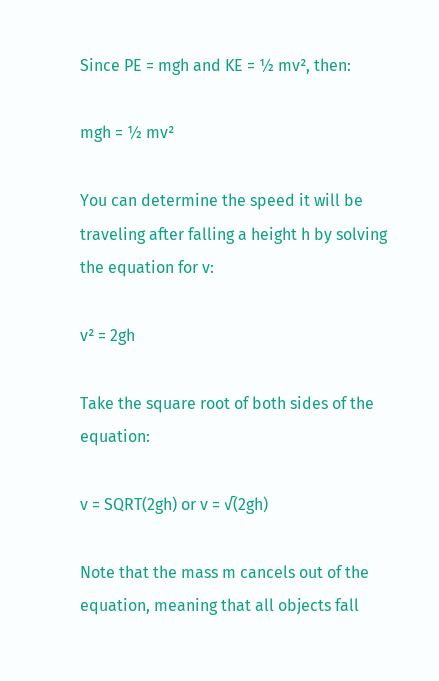Since PE = mgh and KE = ½ mv², then:

mgh = ½ mv²

You can determine the speed it will be traveling after falling a height h by solving the equation for v:

v² = 2gh

Take the square root of both sides of the equation:

v = SQRT(2gh) or v = √(2gh)

Note that the mass m cancels out of the equation, meaning that all objects fall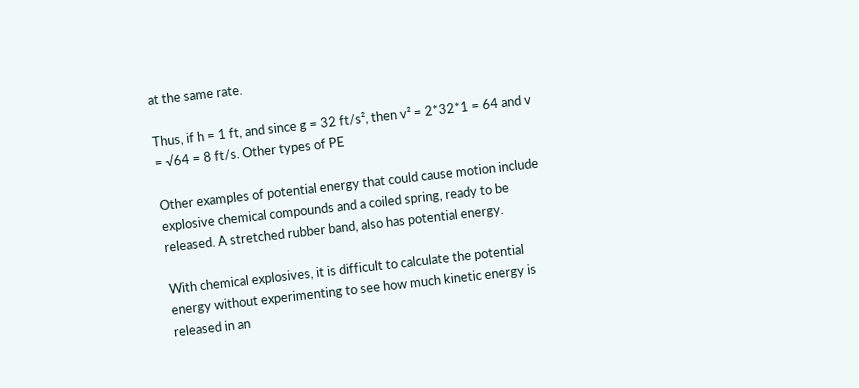at the same rate.

Thus, if h = 1 ft, and since g = 32 ft/s², then v² = 2*32*1 = 64 and v = √64 = 8 ft/s. Other types of PE

Other examples of potential energy that could cause motion include explosive chemical compounds and a coiled spring, ready to be released. A stretched rubber band, also has potential energy.

With chemical explosives, it is difficult to calculate the potential energy without experimenting to see how much kinetic energy is released in an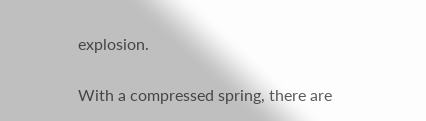explosion.

With a compressed spring, there are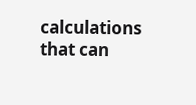calculations that can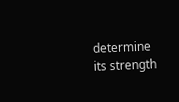determine its strength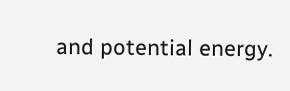and potential energy.